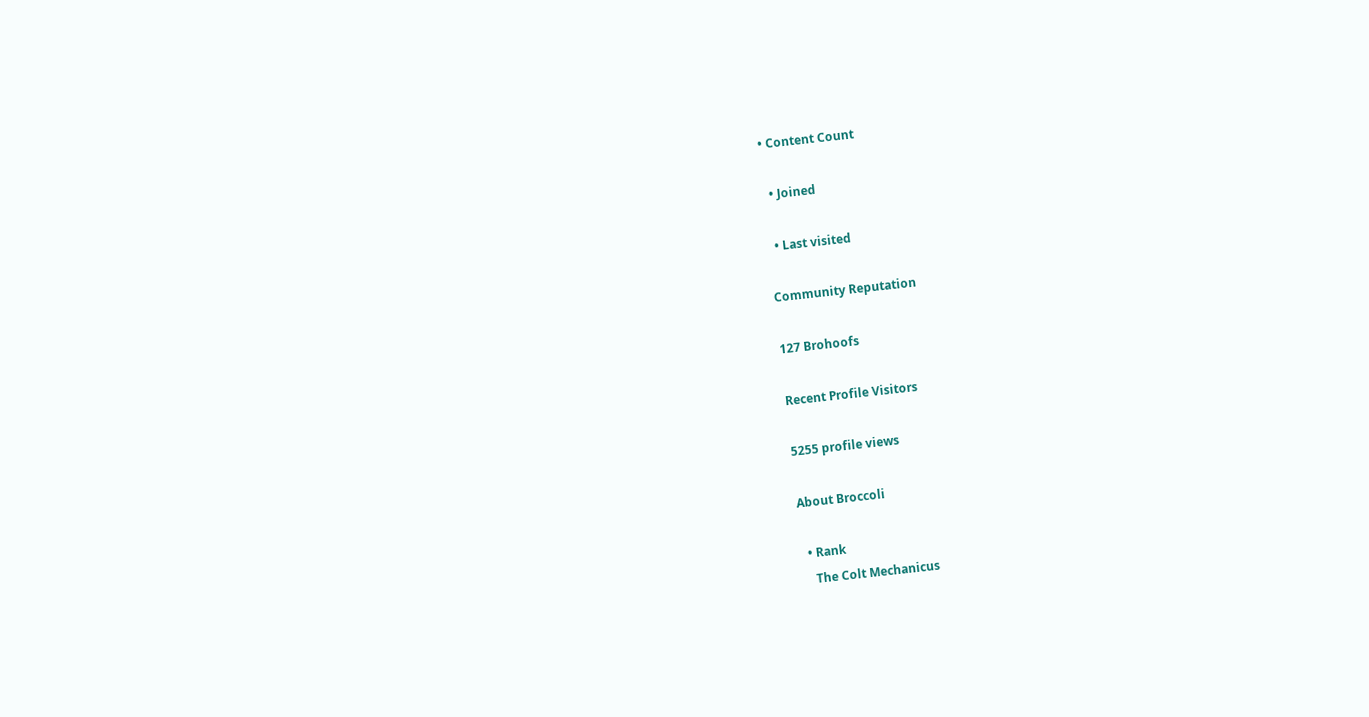• Content Count

  • Joined

  • Last visited

Community Reputation

127 Brohoofs

Recent Profile Visitors

5255 profile views

About Broccoli

  • Rank
    The Colt Mechanicus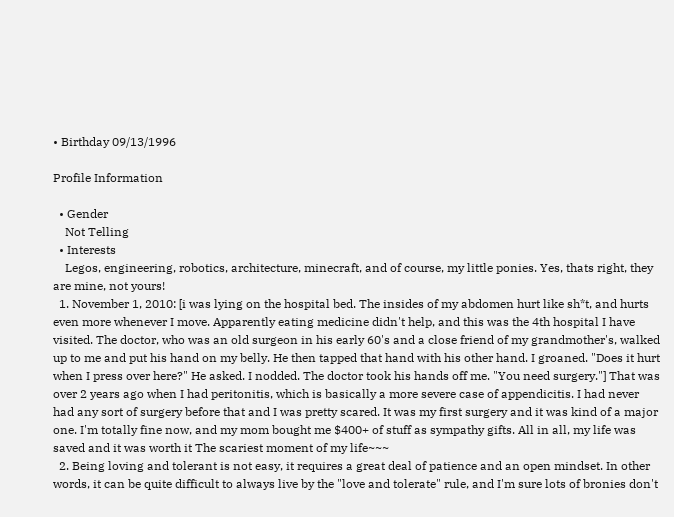• Birthday 09/13/1996

Profile Information

  • Gender
    Not Telling
  • Interests
    Legos, engineering, robotics, architecture, minecraft, and of course, my little ponies. Yes, thats right, they are mine, not yours!
  1. November 1, 2010: [i was lying on the hospital bed. The insides of my abdomen hurt like sh*t, and hurts even more whenever I move. Apparently eating medicine didn't help, and this was the 4th hospital I have visited. The doctor, who was an old surgeon in his early 60's and a close friend of my grandmother's, walked up to me and put his hand on my belly. He then tapped that hand with his other hand. I groaned. "Does it hurt when I press over here?" He asked. I nodded. The doctor took his hands off me. "You need surgery."] That was over 2 years ago when I had peritonitis, which is basically a more severe case of appendicitis. I had never had any sort of surgery before that and I was pretty scared. It was my first surgery and it was kind of a major one. I'm totally fine now, and my mom bought me $400+ of stuff as sympathy gifts. All in all, my life was saved and it was worth it The scariest moment of my life~~~
  2. Being loving and tolerant is not easy, it requires a great deal of patience and an open mindset. In other words, it can be quite difficult to always live by the "love and tolerate" rule, and I'm sure lots of bronies don't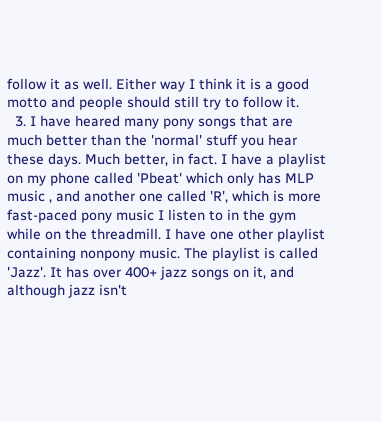follow it as well. Either way I think it is a good motto and people should still try to follow it.
  3. I have heared many pony songs that are much better than the 'normal' stuff you hear these days. Much better, in fact. I have a playlist on my phone called 'Pbeat' which only has MLP music , and another one called 'R', which is more fast-paced pony music I listen to in the gym while on the threadmill. I have one other playlist containing nonpony music. The playlist is called 'Jazz'. It has over 400+ jazz songs on it, and although jazz isn't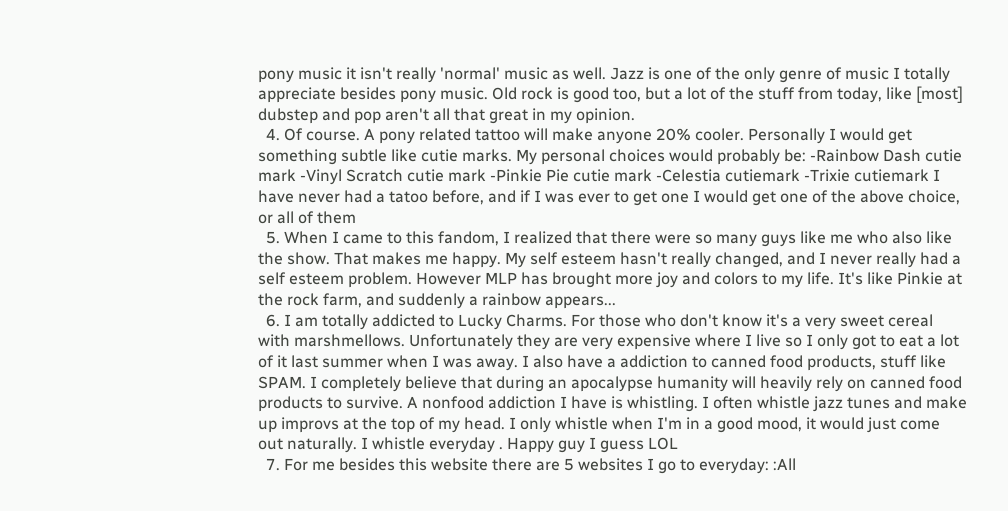pony music it isn't really 'normal' music as well. Jazz is one of the only genre of music I totally appreciate besides pony music. Old rock is good too, but a lot of the stuff from today, like [most] dubstep and pop aren't all that great in my opinion.
  4. Of course. A pony related tattoo will make anyone 20% cooler. Personally I would get something subtle like cutie marks. My personal choices would probably be: -Rainbow Dash cutie mark -Vinyl Scratch cutie mark -Pinkie Pie cutie mark -Celestia cutiemark -Trixie cutiemark I have never had a tatoo before, and if I was ever to get one I would get one of the above choice, or all of them
  5. When I came to this fandom, I realized that there were so many guys like me who also like the show. That makes me happy. My self esteem hasn't really changed, and I never really had a self esteem problem. However MLP has brought more joy and colors to my life. It's like Pinkie at the rock farm, and suddenly a rainbow appears...
  6. I am totally addicted to Lucky Charms. For those who don't know it's a very sweet cereal with marshmellows. Unfortunately they are very expensive where I live so I only got to eat a lot of it last summer when I was away. I also have a addiction to canned food products, stuff like SPAM. I completely believe that during an apocalypse humanity will heavily rely on canned food products to survive. A nonfood addiction I have is whistling. I often whistle jazz tunes and make up improvs at the top of my head. I only whistle when I'm in a good mood, it would just come out naturally. I whistle everyday . Happy guy I guess LOL
  7. For me besides this website there are 5 websites I go to everyday: :All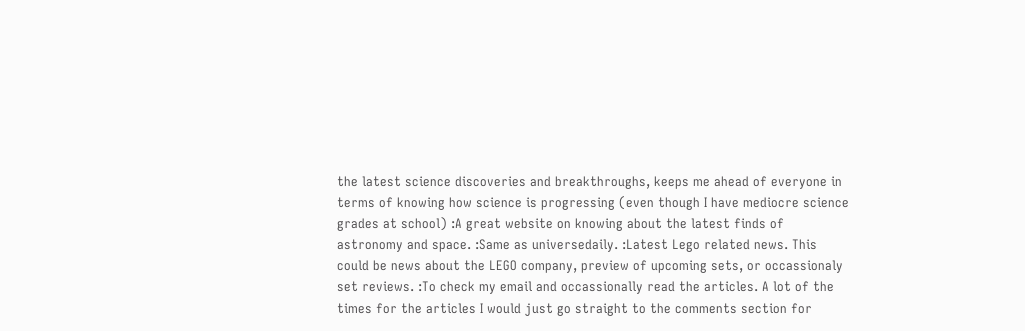the latest science discoveries and breakthroughs, keeps me ahead of everyone in terms of knowing how science is progressing (even though I have mediocre science grades at school) :A great website on knowing about the latest finds of astronomy and space. :Same as universedaily. :Latest Lego related news. This could be news about the LEGO company, preview of upcoming sets, or occassionaly set reviews. :To check my email and occassionally read the articles. A lot of the times for the articles I would just go straight to the comments section for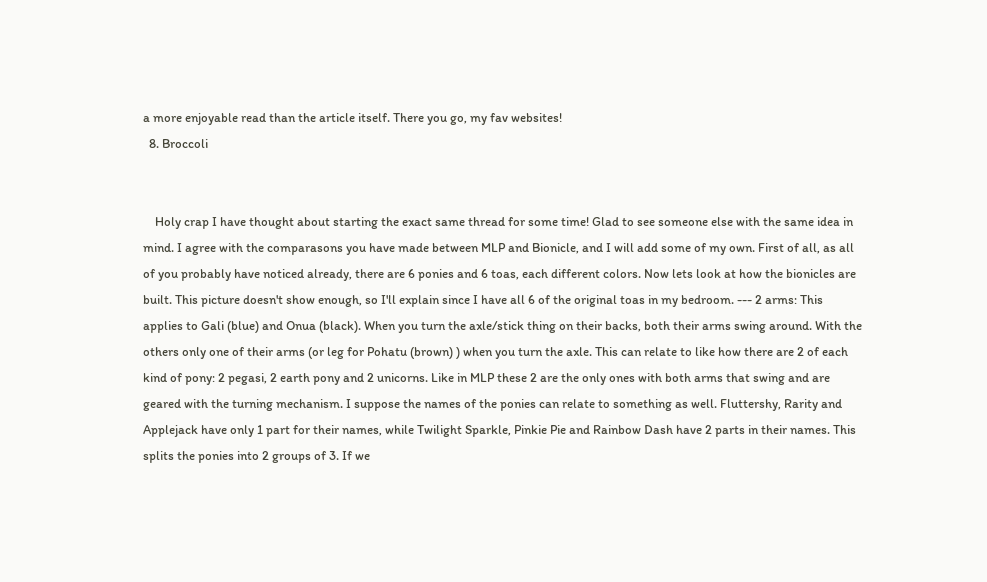a more enjoyable read than the article itself. There you go, my fav websites!
  8. Broccoli


    Holy crap I have thought about starting the exact same thread for some time! Glad to see someone else with the same idea in mind. I agree with the comparasons you have made between MLP and Bionicle, and I will add some of my own. First of all, as all of you probably have noticed already, there are 6 ponies and 6 toas, each different colors. Now lets look at how the bionicles are built. This picture doesn't show enough, so I'll explain since I have all 6 of the original toas in my bedroom. --- 2 arms: This applies to Gali (blue) and Onua (black). When you turn the axle/stick thing on their backs, both their arms swing around. With the others only one of their arms (or leg for Pohatu (brown) ) when you turn the axle. This can relate to like how there are 2 of each kind of pony: 2 pegasi, 2 earth pony and 2 unicorns. Like in MLP these 2 are the only ones with both arms that swing and are geared with the turning mechanism. I suppose the names of the ponies can relate to something as well. Fluttershy, Rarity and Applejack have only 1 part for their names, while Twilight Sparkle, Pinkie Pie and Rainbow Dash have 2 parts in their names. This splits the ponies into 2 groups of 3. If we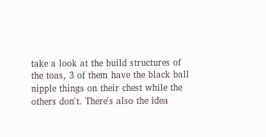take a look at the build structures of the toas, 3 of them have the black ball nipple things on their chest while the others don't. There's also the idea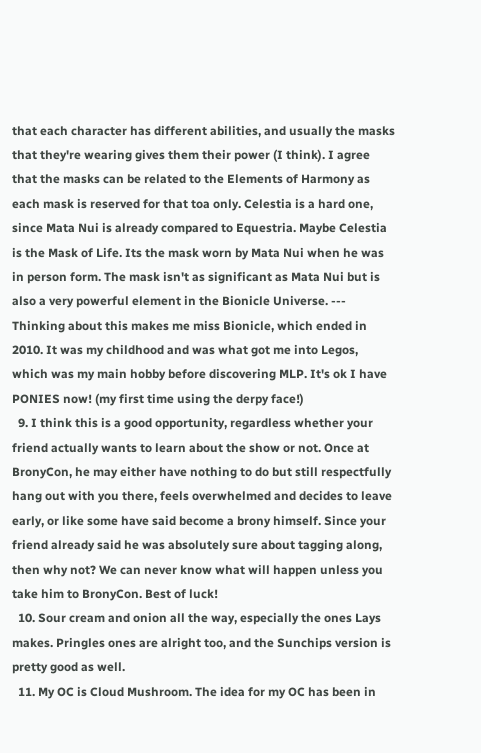that each character has different abilities, and usually the masks that they're wearing gives them their power (I think). I agree that the masks can be related to the Elements of Harmony as each mask is reserved for that toa only. Celestia is a hard one, since Mata Nui is already compared to Equestria. Maybe Celestia is the Mask of Life. Its the mask worn by Mata Nui when he was in person form. The mask isn't as significant as Mata Nui but is also a very powerful element in the Bionicle Universe. --- Thinking about this makes me miss Bionicle, which ended in 2010. It was my childhood and was what got me into Legos, which was my main hobby before discovering MLP. It's ok I have PONIES now! (my first time using the derpy face!)
  9. I think this is a good opportunity, regardless whether your friend actually wants to learn about the show or not. Once at BronyCon, he may either have nothing to do but still respectfully hang out with you there, feels overwhelmed and decides to leave early, or like some have said become a brony himself. Since your friend already said he was absolutely sure about tagging along, then why not? We can never know what will happen unless you take him to BronyCon. Best of luck!
  10. Sour cream and onion all the way, especially the ones Lays makes. Pringles ones are alright too, and the Sunchips version is pretty good as well.
  11. My OC is Cloud Mushroom. The idea for my OC has been in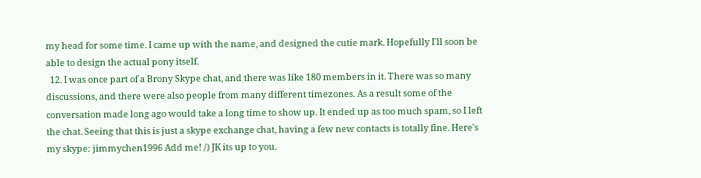my head for some time. I came up with the name, and designed the cutie mark. Hopefully I'll soon be able to design the actual pony itself.
  12. I was once part of a Brony Skype chat, and there was like 180 members in it. There was so many discussions, and there were also people from many different timezones. As a result some of the conversation made long ago would take a long time to show up. It ended up as too much spam, so I left the chat. Seeing that this is just a skype exchange chat, having a few new contacts is totally fine. Here's my skype: jimmychen1996 Add me! /) JK its up to you.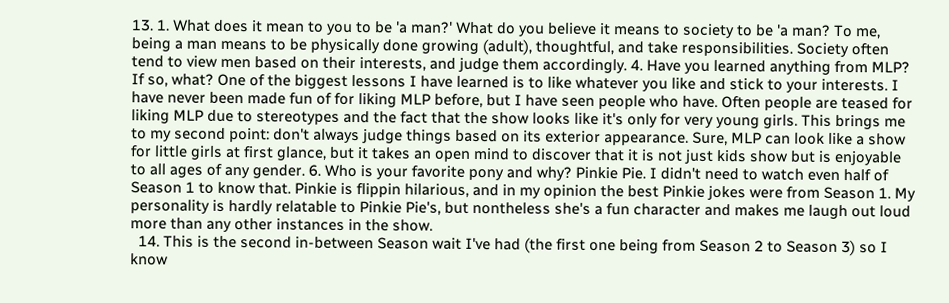13. 1. What does it mean to you to be 'a man?' What do you believe it means to society to be 'a man? To me, being a man means to be physically done growing (adult), thoughtful, and take responsibilities. Society often tend to view men based on their interests, and judge them accordingly. 4. Have you learned anything from MLP? If so, what? One of the biggest lessons I have learned is to like whatever you like and stick to your interests. I have never been made fun of for liking MLP before, but I have seen people who have. Often people are teased for liking MLP due to stereotypes and the fact that the show looks like it's only for very young girls. This brings me to my second point: don't always judge things based on its exterior appearance. Sure, MLP can look like a show for little girls at first glance, but it takes an open mind to discover that it is not just kids show but is enjoyable to all ages of any gender. 6. Who is your favorite pony and why? Pinkie Pie. I didn't need to watch even half of Season 1 to know that. Pinkie is flippin hilarious, and in my opinion the best Pinkie jokes were from Season 1. My personality is hardly relatable to Pinkie Pie's, but nontheless she's a fun character and makes me laugh out loud more than any other instances in the show.
  14. This is the second in-between Season wait I've had (the first one being from Season 2 to Season 3) so I know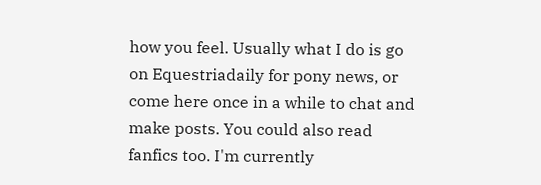how you feel. Usually what I do is go on Equestriadaily for pony news, or come here once in a while to chat and make posts. You could also read fanfics too. I'm currently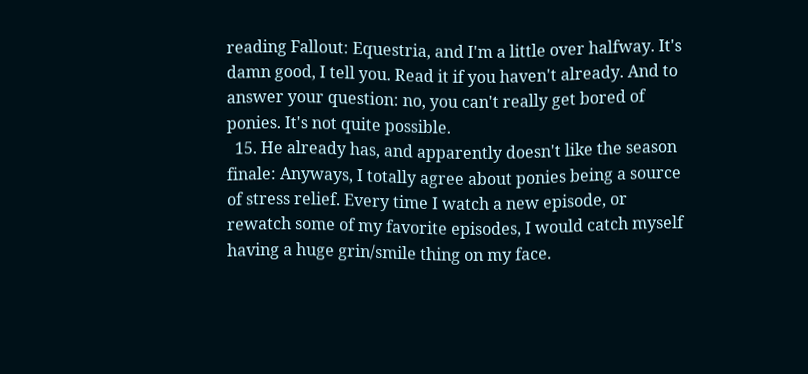reading Fallout: Equestria, and I'm a little over halfway. It's damn good, I tell you. Read it if you haven't already. And to answer your question: no, you can't really get bored of ponies. It's not quite possible.
  15. He already has, and apparently doesn't like the season finale: Anyways, I totally agree about ponies being a source of stress relief. Every time I watch a new episode, or rewatch some of my favorite episodes, I would catch myself having a huge grin/smile thing on my face.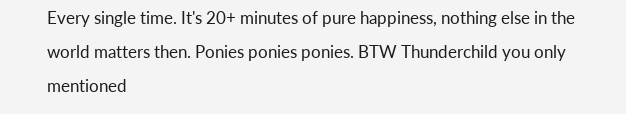Every single time. It's 20+ minutes of pure happiness, nothing else in the world matters then. Ponies ponies ponies. BTW Thunderchild you only mentioned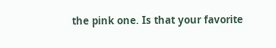the pink one. Is that your favorite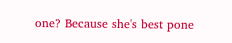one? Because she's best pone